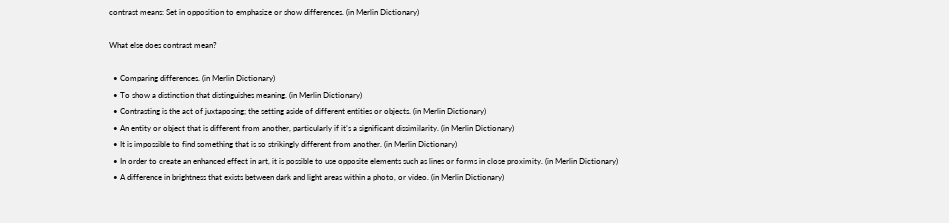contrast means: Set in opposition to emphasize or show differences. (in Merlin Dictionary)

What else does contrast mean?

  • Comparing differences. (in Merlin Dictionary)
  • To show a distinction that distinguishes meaning. (in Merlin Dictionary)
  • Contrasting is the act of juxtaposing; the setting aside of different entities or objects. (in Merlin Dictionary)
  • An entity or object that is different from another, particularly if it’s a significant dissimilarity. (in Merlin Dictionary)
  • It is impossible to find something that is so strikingly different from another. (in Merlin Dictionary)
  • In order to create an enhanced effect in art, it is possible to use opposite elements such as lines or forms in close proximity. (in Merlin Dictionary)
  • A difference in brightness that exists between dark and light areas within a photo, or video. (in Merlin Dictionary)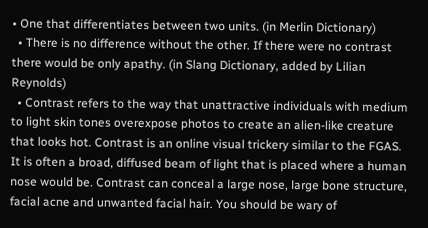• One that differentiates between two units. (in Merlin Dictionary)
  • There is no difference without the other. If there were no contrast there would be only apathy. (in Slang Dictionary, added by Lilian Reynolds)
  • Contrast refers to the way that unattractive individuals with medium to light skin tones overexpose photos to create an alien-like creature that looks hot. Contrast is an online visual trickery similar to the FGAS. It is often a broad, diffused beam of light that is placed where a human nose would be. Contrast can conceal a large nose, large bone structure, facial acne and unwanted facial hair. You should be wary of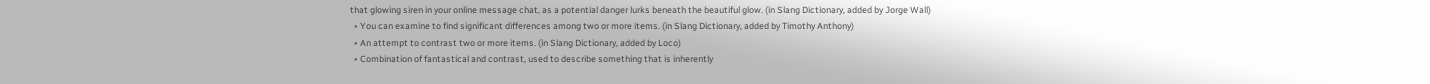that glowing siren in your online message chat, as a potential danger lurks beneath the beautiful glow. (in Slang Dictionary, added by Jorge Wall)
  • You can examine to find significant differences among two or more items. (in Slang Dictionary, added by Timothy Anthony)
  • An attempt to contrast two or more items. (in Slang Dictionary, added by Loco)
  • Combination of fantastical and contrast, used to describe something that is inherently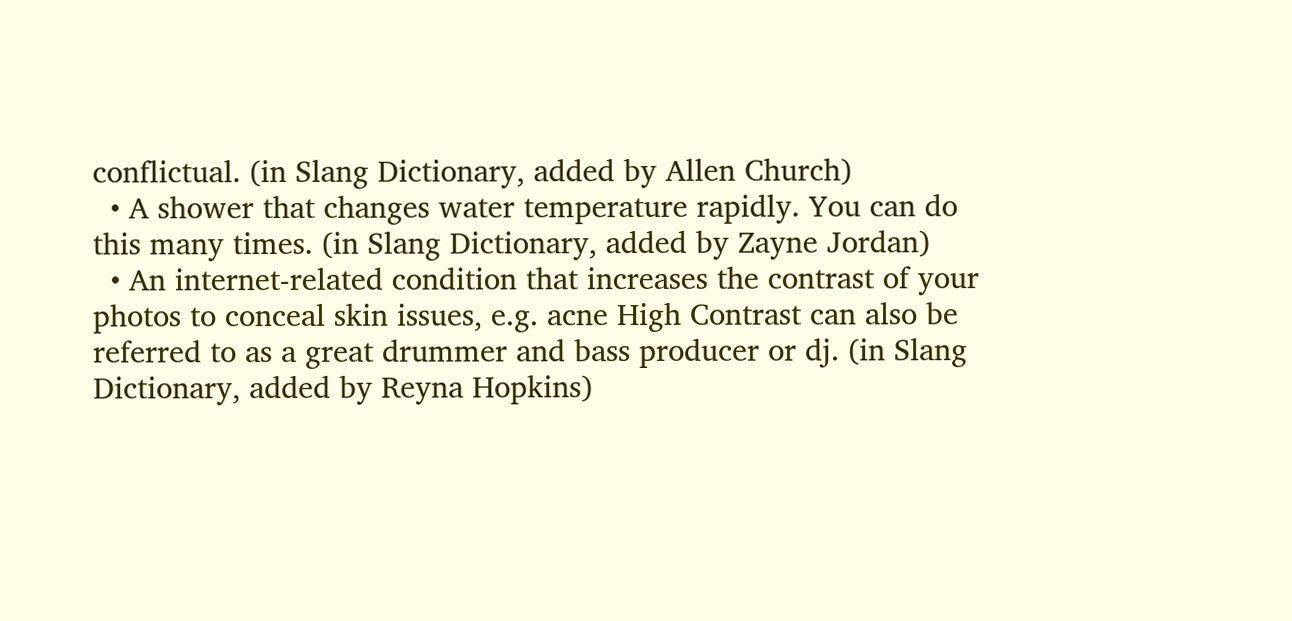conflictual. (in Slang Dictionary, added by Allen Church)
  • A shower that changes water temperature rapidly. You can do this many times. (in Slang Dictionary, added by Zayne Jordan)
  • An internet-related condition that increases the contrast of your photos to conceal skin issues, e.g. acne High Contrast can also be referred to as a great drummer and bass producer or dj. (in Slang Dictionary, added by Reyna Hopkins)